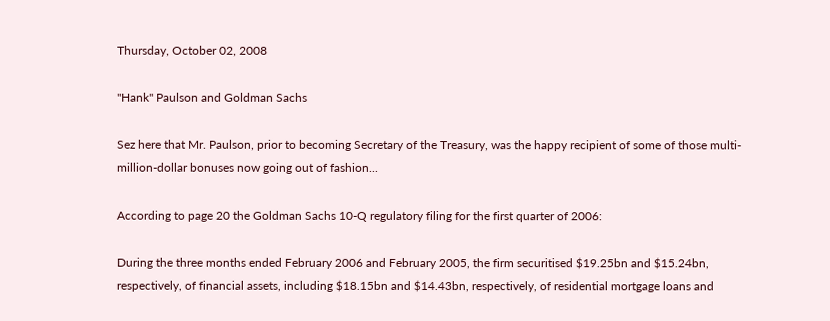Thursday, October 02, 2008

"Hank" Paulson and Goldman Sachs

Sez here that Mr. Paulson, prior to becoming Secretary of the Treasury, was the happy recipient of some of those multi-million-dollar bonuses now going out of fashion...

According to page 20 the Goldman Sachs 10-Q regulatory filing for the first quarter of 2006:

During the three months ended February 2006 and February 2005, the firm securitised $19.25bn and $15.24bn, respectively, of financial assets, including $18.15bn and $14.43bn, respectively, of residential mortgage loans and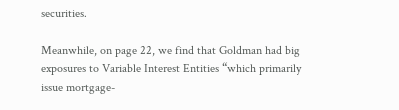securities.

Meanwhile, on page 22, we find that Goldman had big exposures to Variable Interest Entities “which primarily issue mortgage-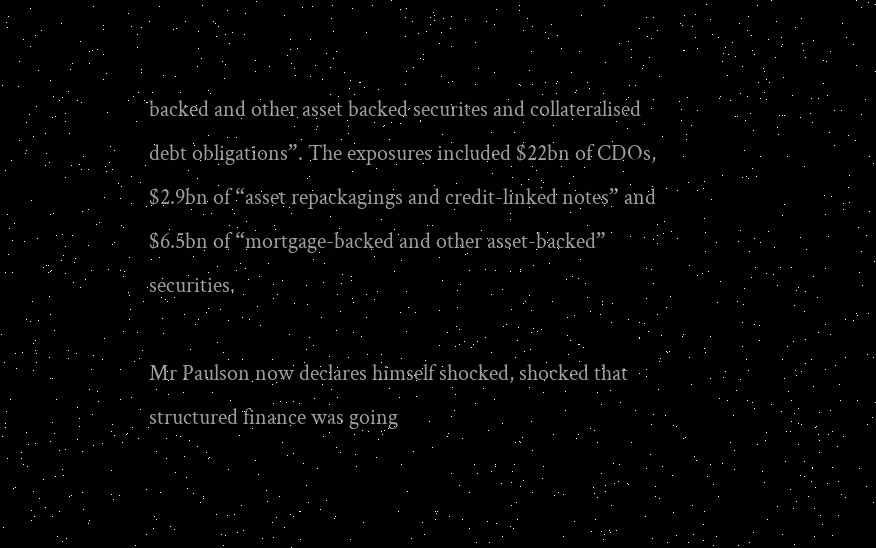backed and other asset backed securites and collateralised debt obligations”. The exposures included $22bn of CDOs, $2.9bn of “asset repackagings and credit-linked notes” and $6.5bn of “mortgage-backed and other asset-backed” securities.

Mr Paulson now declares himself shocked, shocked that structured finance was going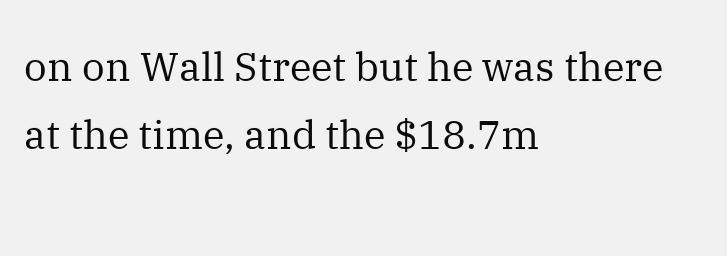on on Wall Street but he was there at the time, and the $18.7m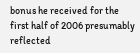bonus he received for the first half of 2006 presumably reflected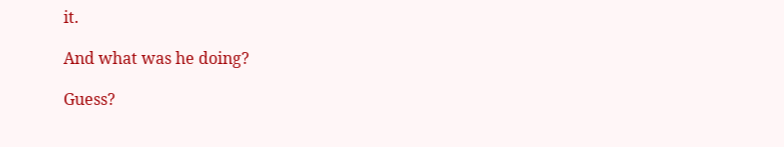it.

And what was he doing?

Guess?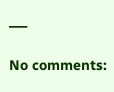___

No comments: